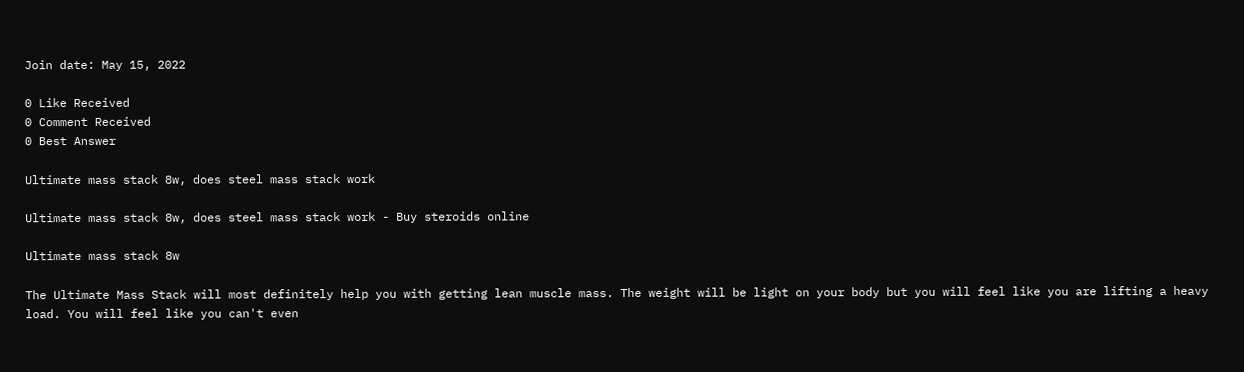Join date: May 15, 2022

0 Like Received
0 Comment Received
0 Best Answer

Ultimate mass stack 8w, does steel mass stack work

Ultimate mass stack 8w, does steel mass stack work - Buy steroids online

Ultimate mass stack 8w

The Ultimate Mass Stack will most definitely help you with getting lean muscle mass. The weight will be light on your body but you will feel like you are lifting a heavy load. You will feel like you can't even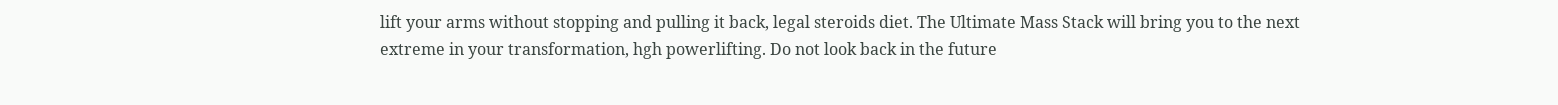lift your arms without stopping and pulling it back, legal steroids diet. The Ultimate Mass Stack will bring you to the next extreme in your transformation, hgh powerlifting. Do not look back in the future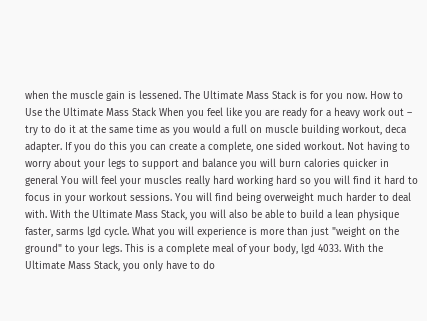when the muscle gain is lessened. The Ultimate Mass Stack is for you now. How to Use the Ultimate Mass Stack When you feel like you are ready for a heavy work out – try to do it at the same time as you would a full on muscle building workout, deca adapter. If you do this you can create a complete, one sided workout. Not having to worry about your legs to support and balance you will burn calories quicker in general You will feel your muscles really hard working hard so you will find it hard to focus in your workout sessions. You will find being overweight much harder to deal with. With the Ultimate Mass Stack, you will also be able to build a lean physique faster, sarms lgd cycle. What you will experience is more than just "weight on the ground" to your legs. This is a complete meal of your body, lgd 4033. With the Ultimate Mass Stack, you only have to do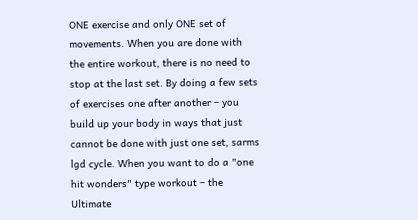ONE exercise and only ONE set of movements. When you are done with the entire workout, there is no need to stop at the last set. By doing a few sets of exercises one after another – you build up your body in ways that just cannot be done with just one set, sarms lgd cycle. When you want to do a "one hit wonders" type workout – the Ultimate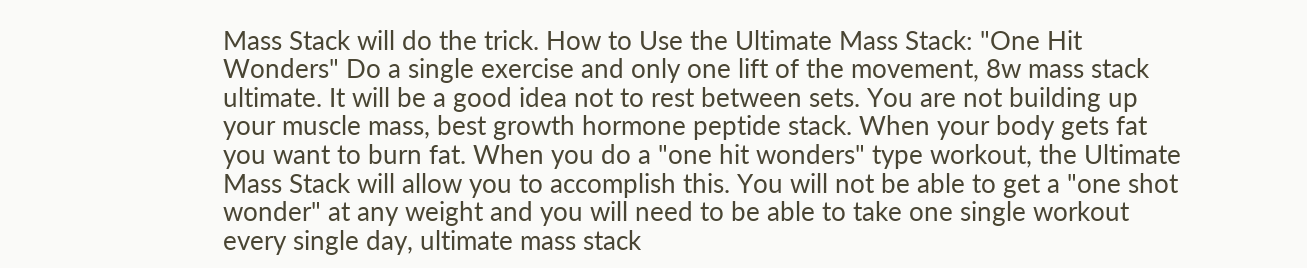Mass Stack will do the trick. How to Use the Ultimate Mass Stack: "One Hit Wonders" Do a single exercise and only one lift of the movement, 8w mass stack ultimate. It will be a good idea not to rest between sets. You are not building up your muscle mass, best growth hormone peptide stack. When your body gets fat you want to burn fat. When you do a "one hit wonders" type workout, the Ultimate Mass Stack will allow you to accomplish this. You will not be able to get a "one shot wonder" at any weight and you will need to be able to take one single workout every single day, ultimate mass stack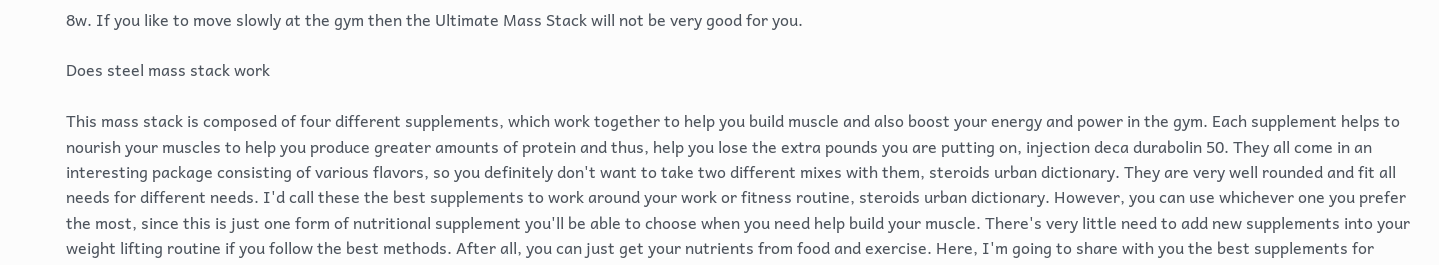8w. If you like to move slowly at the gym then the Ultimate Mass Stack will not be very good for you.

Does steel mass stack work

This mass stack is composed of four different supplements, which work together to help you build muscle and also boost your energy and power in the gym. Each supplement helps to nourish your muscles to help you produce greater amounts of protein and thus, help you lose the extra pounds you are putting on, injection deca durabolin 50. They all come in an interesting package consisting of various flavors, so you definitely don't want to take two different mixes with them, steroids urban dictionary. They are very well rounded and fit all needs for different needs. I'd call these the best supplements to work around your work or fitness routine, steroids urban dictionary. However, you can use whichever one you prefer the most, since this is just one form of nutritional supplement you'll be able to choose when you need help build your muscle. There's very little need to add new supplements into your weight lifting routine if you follow the best methods. After all, you can just get your nutrients from food and exercise. Here, I'm going to share with you the best supplements for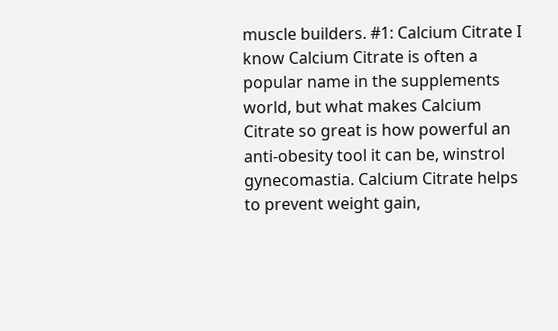muscle builders. #1: Calcium Citrate I know Calcium Citrate is often a popular name in the supplements world, but what makes Calcium Citrate so great is how powerful an anti-obesity tool it can be, winstrol gynecomastia. Calcium Citrate helps to prevent weight gain,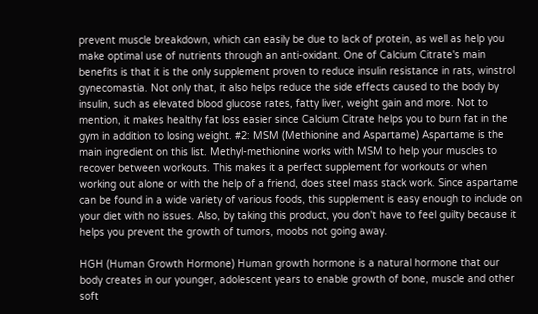prevent muscle breakdown, which can easily be due to lack of protein, as well as help you make optimal use of nutrients through an anti-oxidant. One of Calcium Citrate's main benefits is that it is the only supplement proven to reduce insulin resistance in rats, winstrol gynecomastia. Not only that, it also helps reduce the side effects caused to the body by insulin, such as elevated blood glucose rates, fatty liver, weight gain and more. Not to mention, it makes healthy fat loss easier since Calcium Citrate helps you to burn fat in the gym in addition to losing weight. #2: MSM (Methionine and Aspartame) Aspartame is the main ingredient on this list. Methyl-methionine works with MSM to help your muscles to recover between workouts. This makes it a perfect supplement for workouts or when working out alone or with the help of a friend, does steel mass stack work. Since aspartame can be found in a wide variety of various foods, this supplement is easy enough to include on your diet with no issues. Also, by taking this product, you don't have to feel guilty because it helps you prevent the growth of tumors, moobs not going away.

HGH (Human Growth Hormone) Human growth hormone is a natural hormone that our body creates in our younger, adolescent years to enable growth of bone, muscle and other soft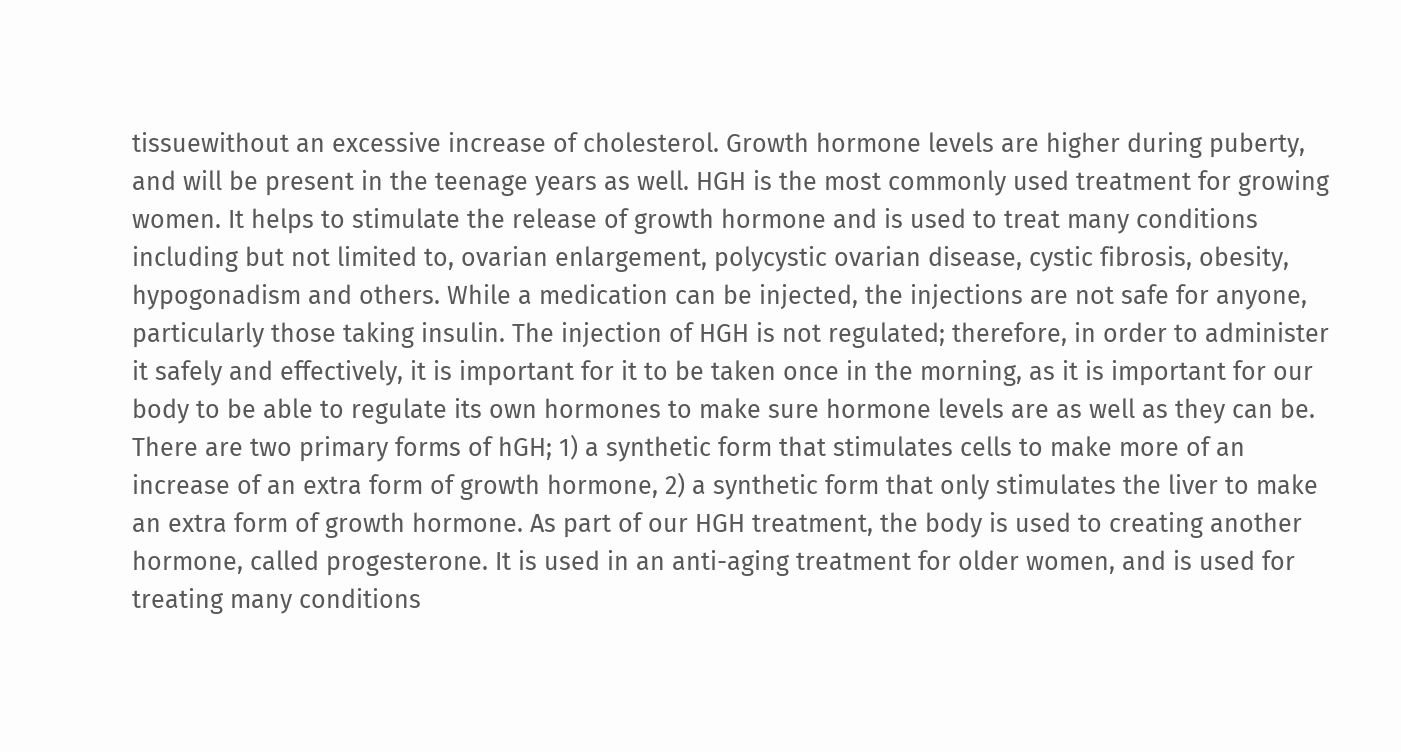tissuewithout an excessive increase of cholesterol. Growth hormone levels are higher during puberty, and will be present in the teenage years as well. HGH is the most commonly used treatment for growing women. It helps to stimulate the release of growth hormone and is used to treat many conditions including but not limited to, ovarian enlargement, polycystic ovarian disease, cystic fibrosis, obesity, hypogonadism and others. While a medication can be injected, the injections are not safe for anyone, particularly those taking insulin. The injection of HGH is not regulated; therefore, in order to administer it safely and effectively, it is important for it to be taken once in the morning, as it is important for our body to be able to regulate its own hormones to make sure hormone levels are as well as they can be. There are two primary forms of hGH; 1) a synthetic form that stimulates cells to make more of an increase of an extra form of growth hormone, 2) a synthetic form that only stimulates the liver to make an extra form of growth hormone. As part of our HGH treatment, the body is used to creating another hormone, called progesterone. It is used in an anti-aging treatment for older women, and is used for treating many conditions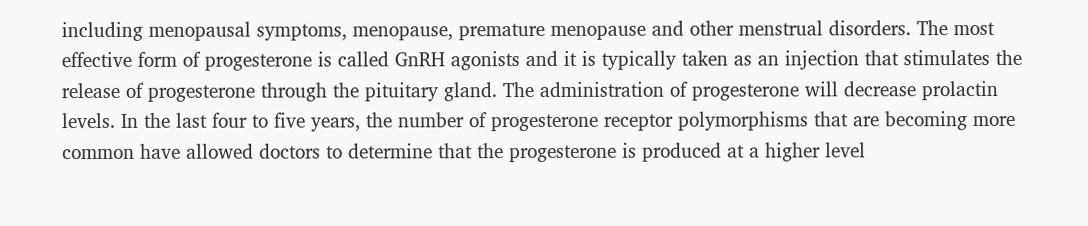including menopausal symptoms, menopause, premature menopause and other menstrual disorders. The most effective form of progesterone is called GnRH agonists and it is typically taken as an injection that stimulates the release of progesterone through the pituitary gland. The administration of progesterone will decrease prolactin levels. In the last four to five years, the number of progesterone receptor polymorphisms that are becoming more common have allowed doctors to determine that the progesterone is produced at a higher level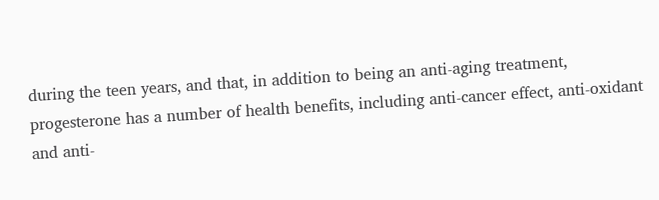during the teen years, and that, in addition to being an anti-aging treatment, progesterone has a number of health benefits, including anti-cancer effect, anti-oxidant and anti-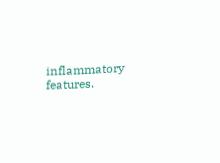inflammatory features.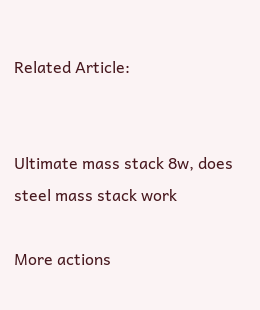Related Article:


Ultimate mass stack 8w, does steel mass stack work

More actions